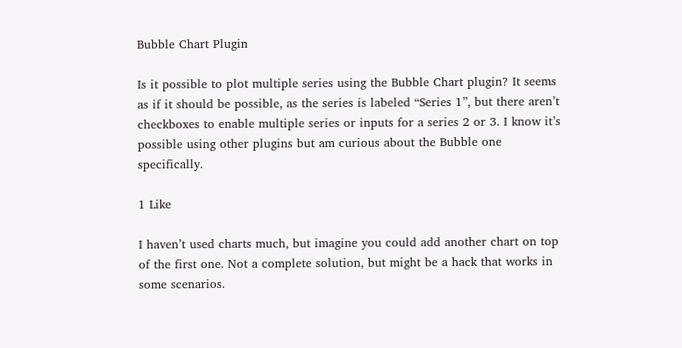Bubble Chart Plugin

Is it possible to plot multiple series using the Bubble Chart plugin? It seems as if it should be possible, as the series is labeled “Series 1”, but there aren’t checkboxes to enable multiple series or inputs for a series 2 or 3. I know it’s possible using other plugins but am curious about the Bubble one specifically.

1 Like

I haven’t used charts much, but imagine you could add another chart on top of the first one. Not a complete solution, but might be a hack that works in some scenarios.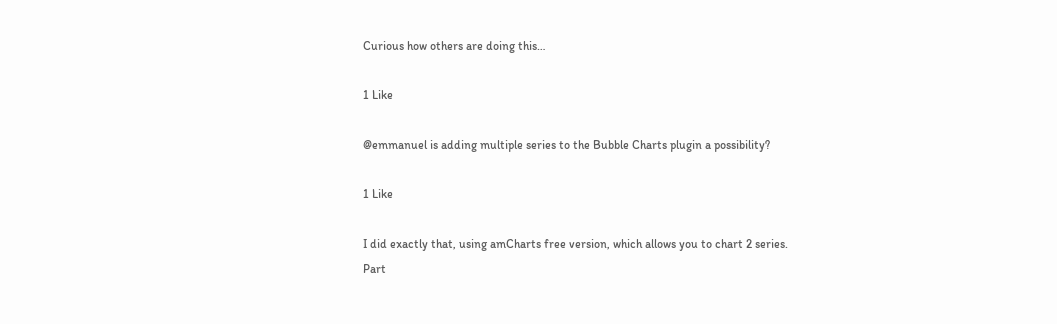Curious how others are doing this…

1 Like

@emmanuel is adding multiple series to the Bubble Charts plugin a possibility?

1 Like

I did exactly that, using amCharts free version, which allows you to chart 2 series.
Part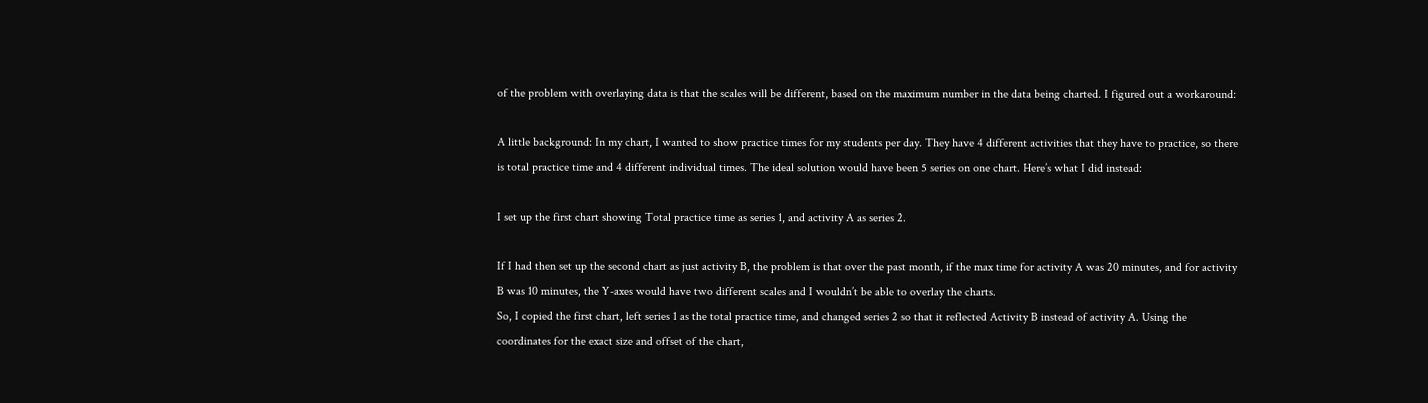of the problem with overlaying data is that the scales will be different, based on the maximum number in the data being charted. I figured out a workaround:

A little background: In my chart, I wanted to show practice times for my students per day. They have 4 different activities that they have to practice, so there is total practice time and 4 different individual times. The ideal solution would have been 5 series on one chart. Here’s what I did instead:

I set up the first chart showing Total practice time as series 1, and activity A as series 2.

If I had then set up the second chart as just activity B, the problem is that over the past month, if the max time for activity A was 20 minutes, and for activity B was 10 minutes, the Y-axes would have two different scales and I wouldn’t be able to overlay the charts.
So, I copied the first chart, left series 1 as the total practice time, and changed series 2 so that it reflected Activity B instead of activity A. Using the coordinates for the exact size and offset of the chart,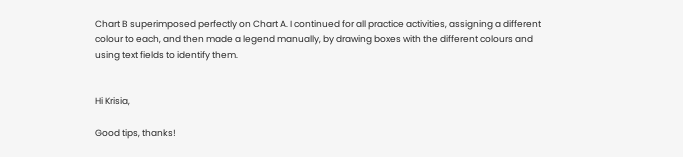Chart B superimposed perfectly on Chart A. I continued for all practice activities, assigning a different colour to each, and then made a legend manually, by drawing boxes with the different colours and using text fields to identify them.


Hi Krisia,

Good tips, thanks!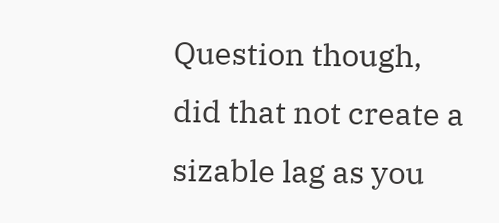Question though, did that not create a sizable lag as you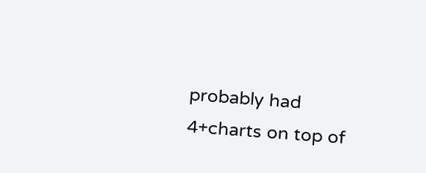probably had 4+charts on top of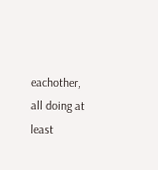eachother, all doing at least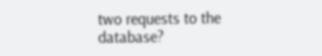two requests to the database?